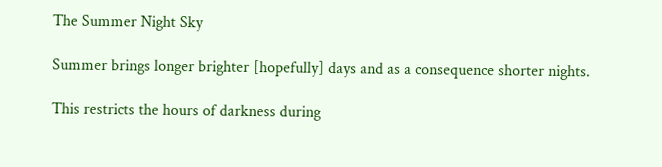The Summer Night Sky

Summer brings longer brighter [hopefully] days and as a consequence shorter nights.

This restricts the hours of darkness during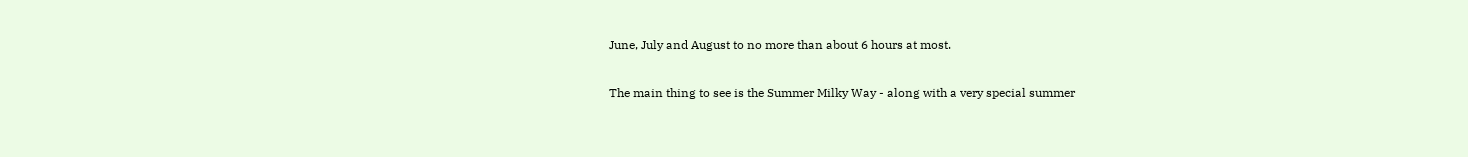June, July and August to no more than about 6 hours at most.

The main thing to see is the Summer Milky Way - along with a very special summer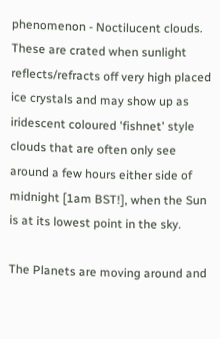phenomenon - Noctilucent clouds. These are crated when sunlight reflects/refracts off very high placed ice crystals and may show up as iridescent coloured 'fishnet' style clouds that are often only see around a few hours either side of midnight [1am BST!], when the Sun is at its lowest point in the sky.

The Planets are moving around and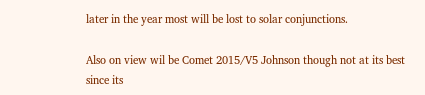later in the year most will be lost to solar conjunctions.

Also on view wil be Comet 2015/V5 Johnson though not at its best since its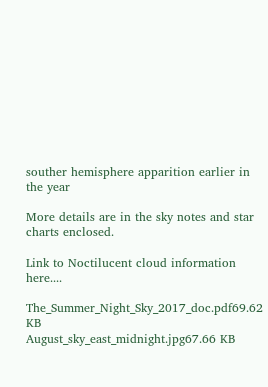souther hemisphere apparition earlier in the year

More details are in the sky notes and star charts enclosed.

Link to Noctilucent cloud information here....

The_Summer_Night_Sky_2017_doc.pdf69.62 KB
August_sky_east_midnight.jpg67.66 KB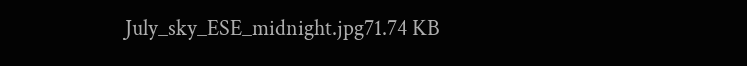July_sky_ESE_midnight.jpg71.74 KB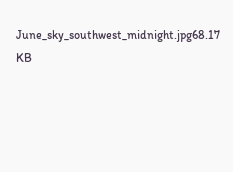June_sky_southwest_midnight.jpg68.17 KB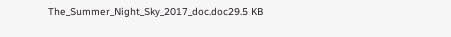The_Summer_Night_Sky_2017_doc.doc29.5 KB